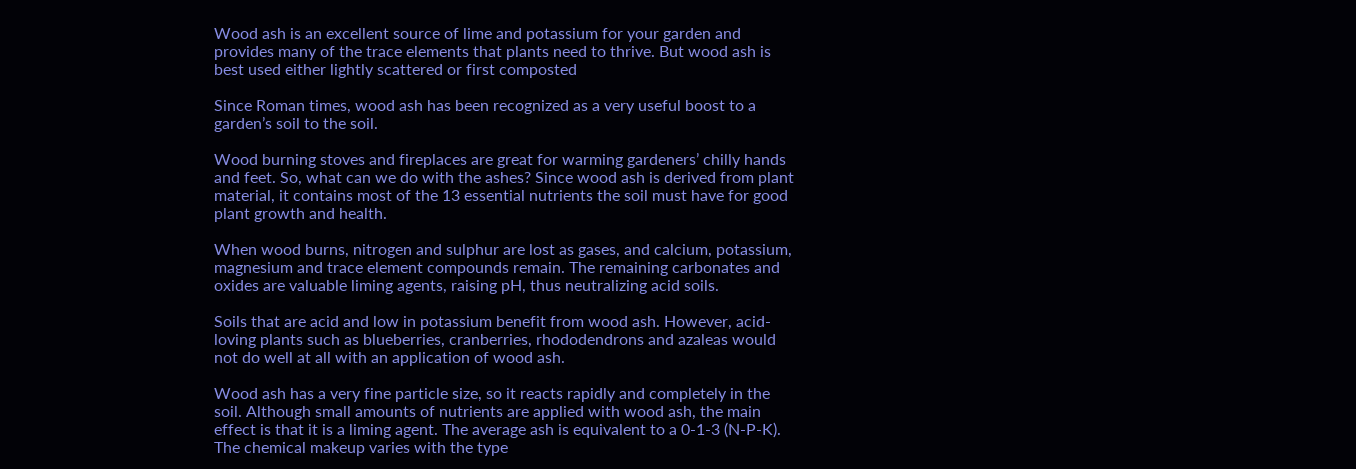Wood ash is an excellent source of lime and potassium for your garden and provides many of the trace elements that plants need to thrive. But wood ash is best used either lightly scattered or first composted

Since Roman times, wood ash has been recognized as a very useful boost to a garden’s soil to the soil.

Wood burning stoves and fireplaces are great for warming gardeners’ chilly hands and feet. So, what can we do with the ashes? Since wood ash is derived from plant material, it contains most of the 13 essential nutrients the soil must have for good plant growth and health.

When wood burns, nitrogen and sulphur are lost as gases, and calcium, potassium, magnesium and trace element compounds remain. The remaining carbonates and oxides are valuable liming agents, raising pH, thus neutralizing acid soils.

Soils that are acid and low in potassium benefit from wood ash. However, acid-loving plants such as blueberries, cranberries, rhododendrons and azaleas would not do well at all with an application of wood ash.

Wood ash has a very fine particle size, so it reacts rapidly and completely in the soil. Although small amounts of nutrients are applied with wood ash, the main effect is that it is a liming agent. The average ash is equivalent to a 0-1-3 (N-P-K). The chemical makeup varies with the type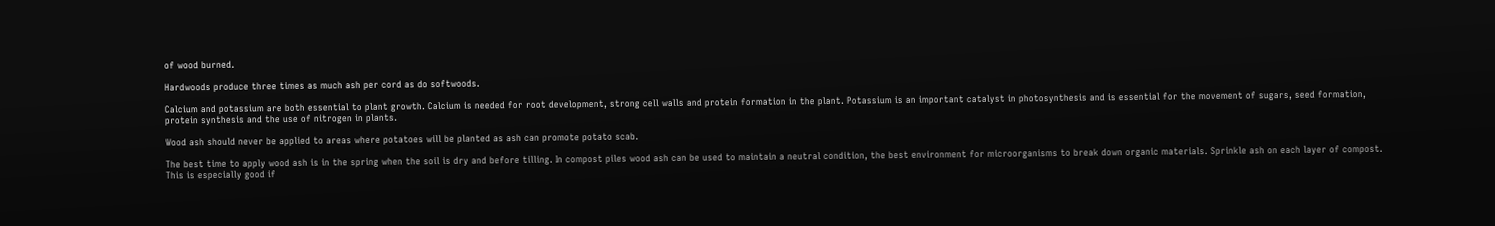of wood burned.

Hardwoods produce three times as much ash per cord as do softwoods.

Calcium and potassium are both essential to plant growth. Calcium is needed for root development, strong cell walls and protein formation in the plant. Potassium is an important catalyst in photosynthesis and is essential for the movement of sugars, seed formation, protein synthesis and the use of nitrogen in plants.

Wood ash should never be applied to areas where potatoes will be planted as ash can promote potato scab.

The best time to apply wood ash is in the spring when the soil is dry and before tilling. In compost piles wood ash can be used to maintain a neutral condition, the best environment for microorganisms to break down organic materials. Sprinkle ash on each layer of compost. This is especially good if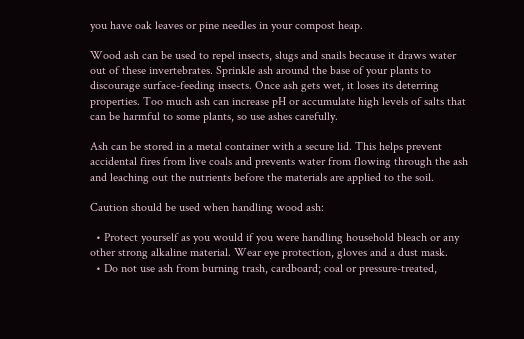you have oak leaves or pine needles in your compost heap.

Wood ash can be used to repel insects, slugs and snails because it draws water out of these invertebrates. Sprinkle ash around the base of your plants to discourage surface-feeding insects. Once ash gets wet, it loses its deterring properties. Too much ash can increase pH or accumulate high levels of salts that can be harmful to some plants, so use ashes carefully.

Ash can be stored in a metal container with a secure lid. This helps prevent accidental fires from live coals and prevents water from flowing through the ash and leaching out the nutrients before the materials are applied to the soil.

Caution should be used when handling wood ash:

  • Protect yourself as you would if you were handling household bleach or any other strong alkaline material. Wear eye protection, gloves and a dust mask.
  • Do not use ash from burning trash, cardboard; coal or pressure-treated,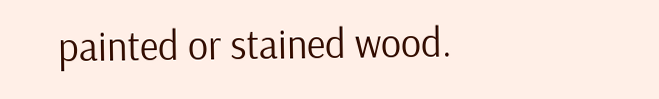painted or stained wood.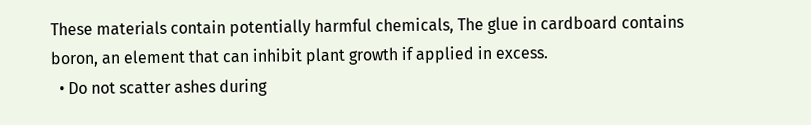These materials contain potentially harmful chemicals, The glue in cardboard contains boron, an element that can inhibit plant growth if applied in excess.
  • Do not scatter ashes during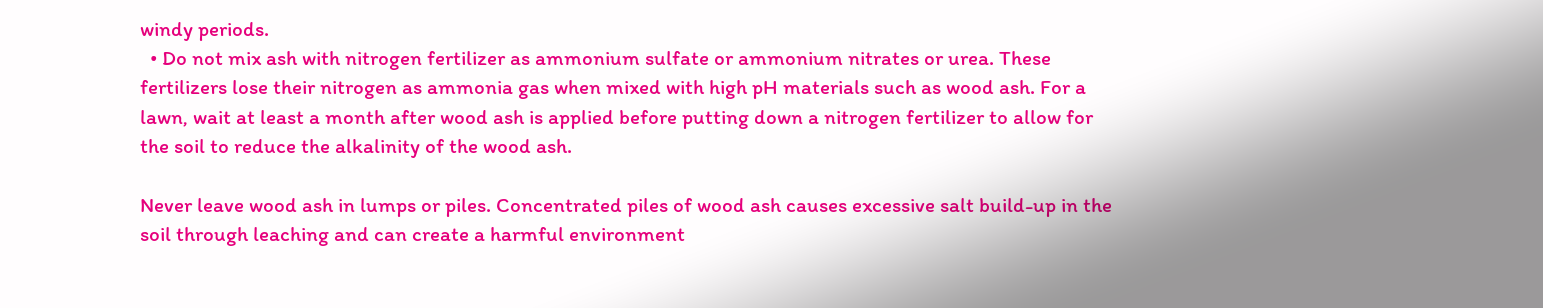windy periods.
  • Do not mix ash with nitrogen fertilizer as ammonium sulfate or ammonium nitrates or urea. These fertilizers lose their nitrogen as ammonia gas when mixed with high pH materials such as wood ash. For a lawn, wait at least a month after wood ash is applied before putting down a nitrogen fertilizer to allow for the soil to reduce the alkalinity of the wood ash.

Never leave wood ash in lumps or piles. Concentrated piles of wood ash causes excessive salt build-up in the soil through leaching and can create a harmful environment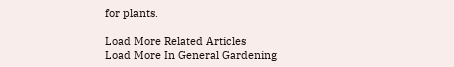for plants.

Load More Related Articles
Load More In General Gardening